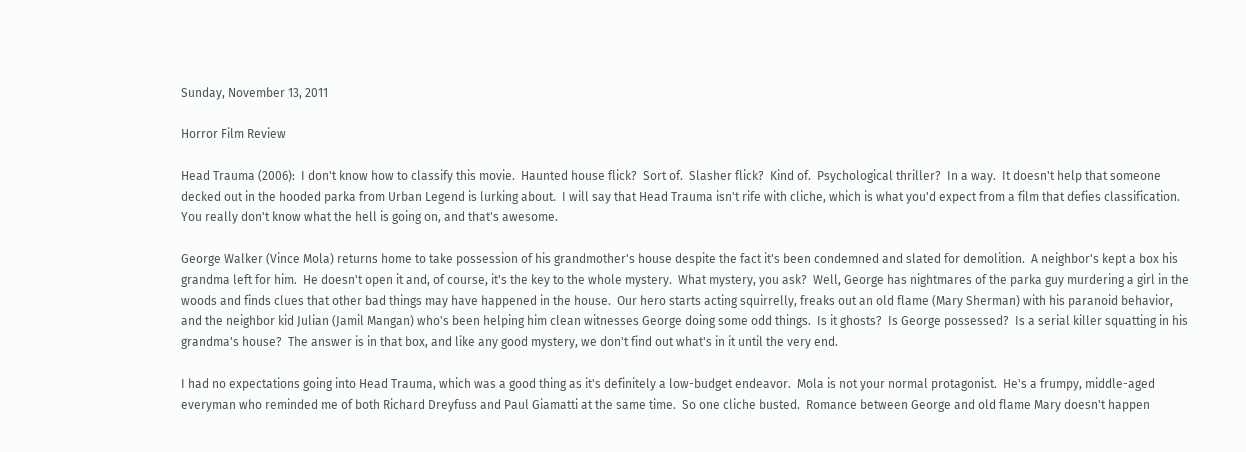Sunday, November 13, 2011

Horror Film Review

Head Trauma (2006):  I don't know how to classify this movie.  Haunted house flick?  Sort of.  Slasher flick?  Kind of.  Psychological thriller?  In a way.  It doesn't help that someone decked out in the hooded parka from Urban Legend is lurking about.  I will say that Head Trauma isn't rife with cliche, which is what you'd expect from a film that defies classification.  You really don't know what the hell is going on, and that's awesome.

George Walker (Vince Mola) returns home to take possession of his grandmother's house despite the fact it's been condemned and slated for demolition.  A neighbor's kept a box his grandma left for him.  He doesn't open it and, of course, it's the key to the whole mystery.  What mystery, you ask?  Well, George has nightmares of the parka guy murdering a girl in the woods and finds clues that other bad things may have happened in the house.  Our hero starts acting squirrelly, freaks out an old flame (Mary Sherman) with his paranoid behavior, and the neighbor kid Julian (Jamil Mangan) who's been helping him clean witnesses George doing some odd things.  Is it ghosts?  Is George possessed?  Is a serial killer squatting in his grandma's house?  The answer is in that box, and like any good mystery, we don't find out what's in it until the very end.

I had no expectations going into Head Trauma, which was a good thing as it's definitely a low-budget endeavor.  Mola is not your normal protagonist.  He's a frumpy, middle-aged everyman who reminded me of both Richard Dreyfuss and Paul Giamatti at the same time.  So one cliche busted.  Romance between George and old flame Mary doesn't happen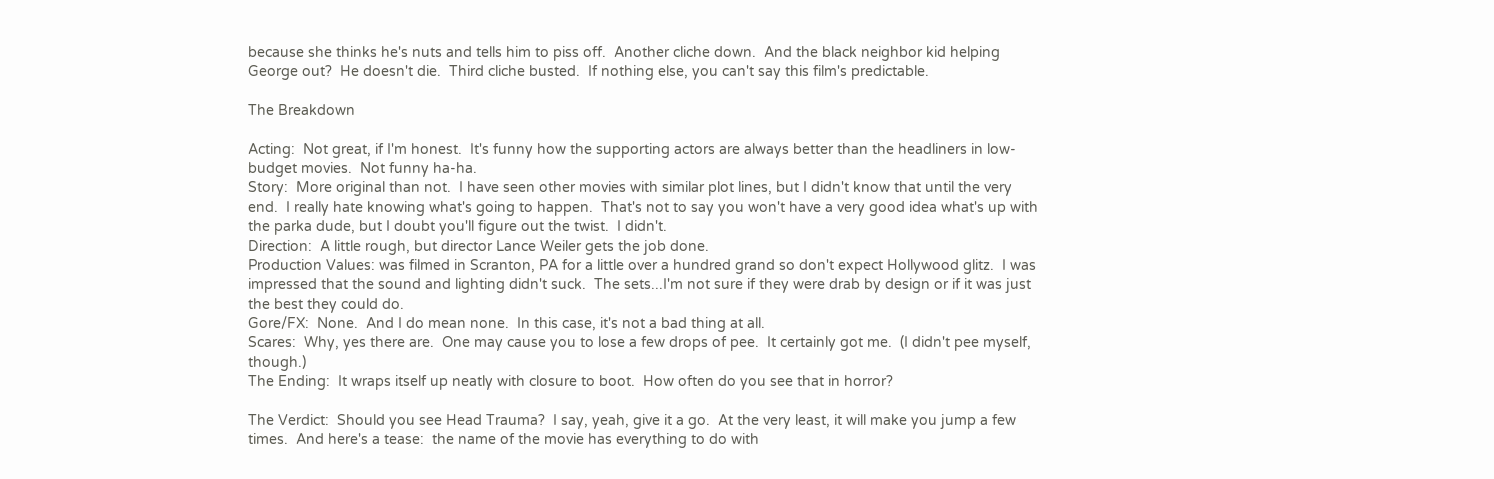because she thinks he's nuts and tells him to piss off.  Another cliche down.  And the black neighbor kid helping George out?  He doesn't die.  Third cliche busted.  If nothing else, you can't say this film's predictable.

The Breakdown

Acting:  Not great, if I'm honest.  It's funny how the supporting actors are always better than the headliners in low-budget movies.  Not funny ha-ha.
Story:  More original than not.  I have seen other movies with similar plot lines, but I didn't know that until the very end.  I really hate knowing what's going to happen.  That's not to say you won't have a very good idea what's up with the parka dude, but I doubt you'll figure out the twist.  I didn't.
Direction:  A little rough, but director Lance Weiler gets the job done.
Production Values: was filmed in Scranton, PA for a little over a hundred grand so don't expect Hollywood glitz.  I was impressed that the sound and lighting didn't suck.  The sets...I'm not sure if they were drab by design or if it was just the best they could do.
Gore/FX:  None.  And I do mean none.  In this case, it's not a bad thing at all.
Scares:  Why, yes there are.  One may cause you to lose a few drops of pee.  It certainly got me.  (I didn't pee myself, though.)
The Ending:  It wraps itself up neatly with closure to boot.  How often do you see that in horror?

The Verdict:  Should you see Head Trauma?  I say, yeah, give it a go.  At the very least, it will make you jump a few times.  And here's a tease:  the name of the movie has everything to do with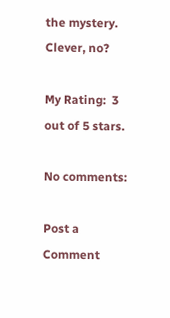the mystery.  Clever, no?

My Rating:  3 out of 5 stars.

No comments:

Post a Comment